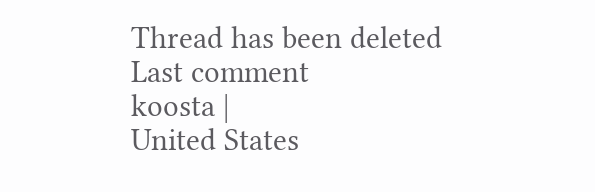Thread has been deleted
Last comment
koosta |
United States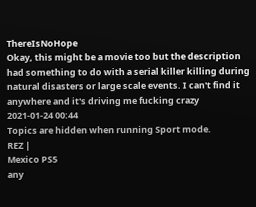ThereIsNoHope
Okay, this might be a movie too but the description had something to do with a serial killer killing during natural disasters or large scale events. I can't find it anywhere and it's driving me fucking crazy
2021-01-24 00:44
Topics are hidden when running Sport mode.
REZ |
Mexico PS5
any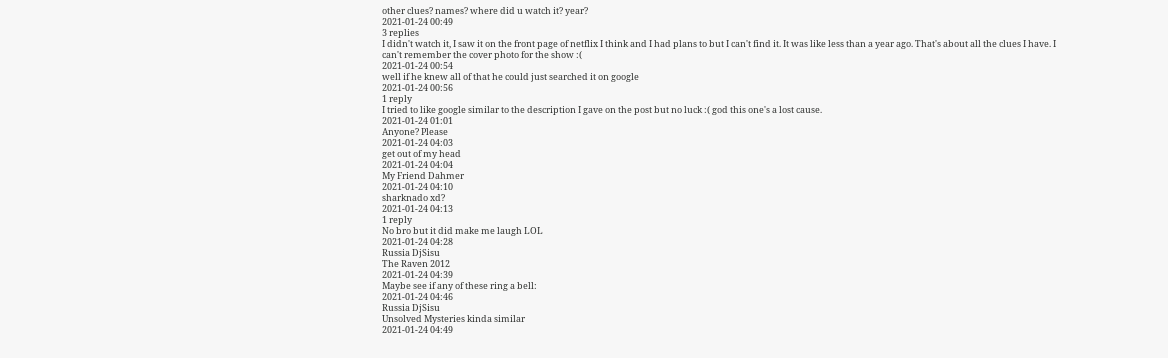other clues? names? where did u watch it? year?
2021-01-24 00:49
3 replies
I didn't watch it, I saw it on the front page of netflix I think and I had plans to but I can't find it. It was like less than a year ago. That's about all the clues I have. I can't remember the cover photo for the show :(
2021-01-24 00:54
well if he knew all of that he could just searched it on google
2021-01-24 00:56
1 reply
I tried to like google similar to the description I gave on the post but no luck :( god this one's a lost cause.
2021-01-24 01:01
Anyone? Please
2021-01-24 04:03
get out of my head
2021-01-24 04:04
My Friend Dahmer
2021-01-24 04:10
sharknado xd?
2021-01-24 04:13
1 reply
No bro but it did make me laugh LOL
2021-01-24 04:28
Russia DjSisu
The Raven 2012
2021-01-24 04:39
Maybe see if any of these ring a bell:
2021-01-24 04:46
Russia DjSisu
Unsolved Mysteries kinda similar
2021-01-24 04:49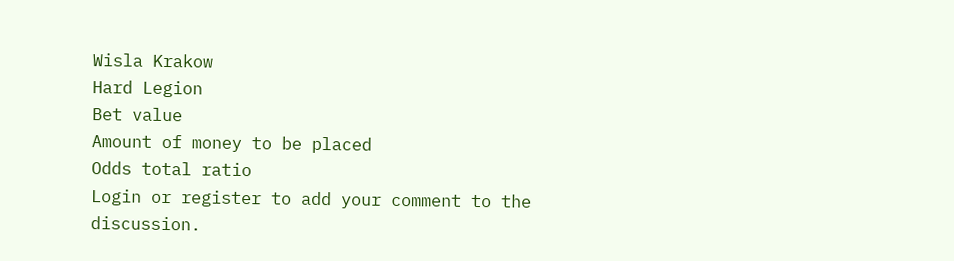Wisla Krakow
Hard Legion
Bet value
Amount of money to be placed
Odds total ratio
Login or register to add your comment to the discussion.